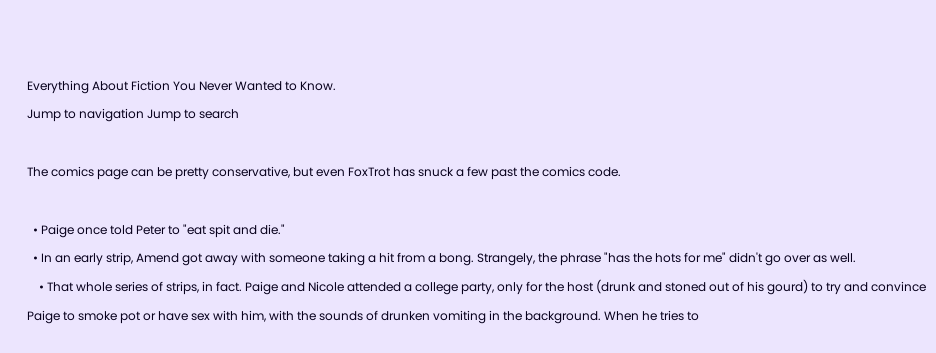Everything About Fiction You Never Wanted to Know.
Jump to navigation Jump to search

The comics page can be pretty conservative, but even FoxTrot has snuck a few past the comics code.

  • Paige once told Peter to "eat spit and die."
  • In an early strip, Amend got away with someone taking a hit from a bong. Strangely, the phrase "has the hots for me" didn't go over as well.
    • That whole series of strips, in fact. Paige and Nicole attended a college party, only for the host (drunk and stoned out of his gourd) to try and convince Paige to smoke pot or have sex with him, with the sounds of drunken vomiting in the background. When he tries to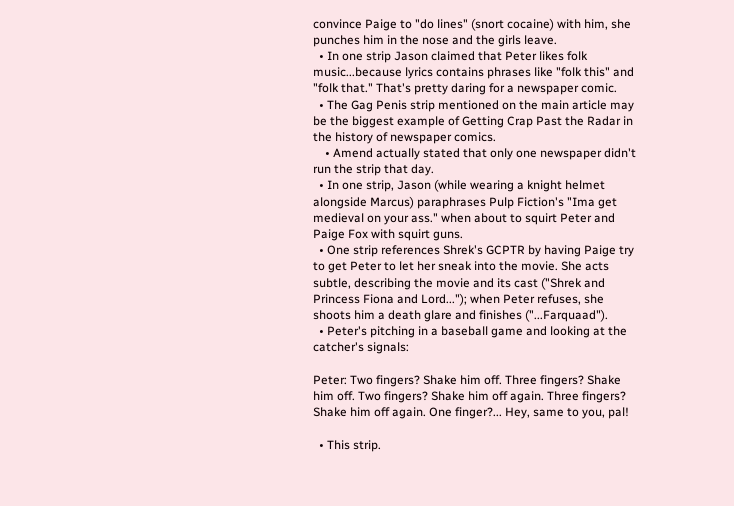convince Paige to "do lines" (snort cocaine) with him, she punches him in the nose and the girls leave.
  • In one strip Jason claimed that Peter likes folk music...because lyrics contains phrases like "folk this" and "folk that." That's pretty daring for a newspaper comic.
  • The Gag Penis strip mentioned on the main article may be the biggest example of Getting Crap Past the Radar in the history of newspaper comics.
    • Amend actually stated that only one newspaper didn't run the strip that day.
  • In one strip, Jason (while wearing a knight helmet alongside Marcus) paraphrases Pulp Fiction's "Ima get medieval on your ass." when about to squirt Peter and Paige Fox with squirt guns.
  • One strip references Shrek's GCPTR by having Paige try to get Peter to let her sneak into the movie. She acts subtle, describing the movie and its cast ("Shrek and Princess Fiona and Lord..."); when Peter refuses, she shoots him a death glare and finishes ("...Farquaad").
  • Peter's pitching in a baseball game and looking at the catcher's signals:

Peter: Two fingers? Shake him off. Three fingers? Shake him off. Two fingers? Shake him off again. Three fingers? Shake him off again. One finger?... Hey, same to you, pal!

  • This strip.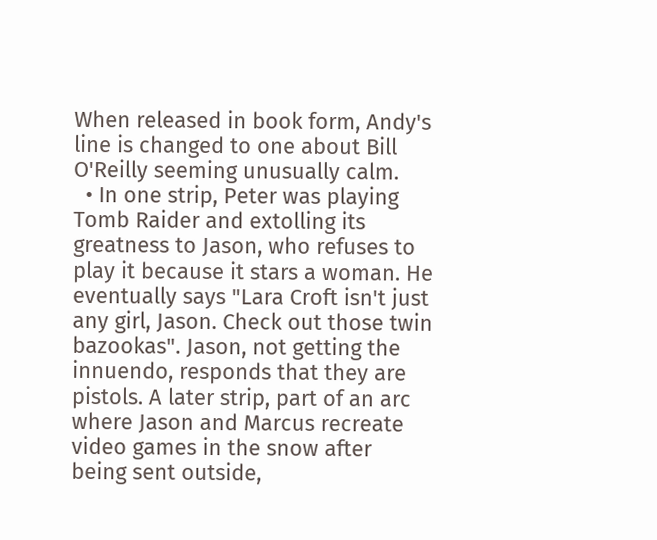When released in book form, Andy's line is changed to one about Bill O'Reilly seeming unusually calm.
  • In one strip, Peter was playing Tomb Raider and extolling its greatness to Jason, who refuses to play it because it stars a woman. He eventually says "Lara Croft isn't just any girl, Jason. Check out those twin bazookas". Jason, not getting the innuendo, responds that they are pistols. A later strip, part of an arc where Jason and Marcus recreate video games in the snow after being sent outside,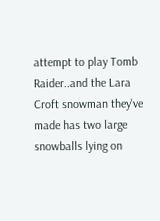attempt to play Tomb Raider..and the Lara Croft snowman they've made has two large snowballs lying on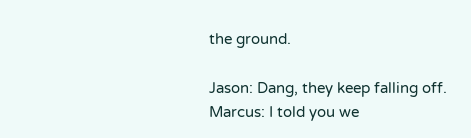the ground.

Jason: Dang, they keep falling off.
Marcus: I told you we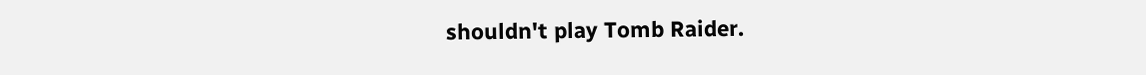shouldn't play Tomb Raider.